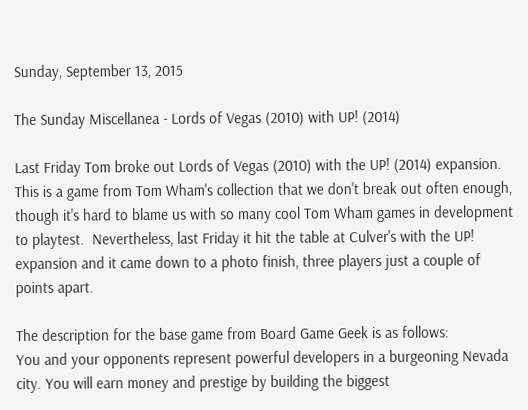Sunday, September 13, 2015

The Sunday Miscellanea - Lords of Vegas (2010) with UP! (2014)

Last Friday Tom broke out Lords of Vegas (2010) with the UP! (2014) expansion.  This is a game from Tom Wham's collection that we don't break out often enough, though it's hard to blame us with so many cool Tom Wham games in development to playtest.  Nevertheless, last Friday it hit the table at Culver's with the UP! expansion and it came down to a photo finish, three players just a couple of points apart.

The description for the base game from Board Game Geek is as follows:
You and your opponents represent powerful developers in a burgeoning Nevada city. You will earn money and prestige by building the biggest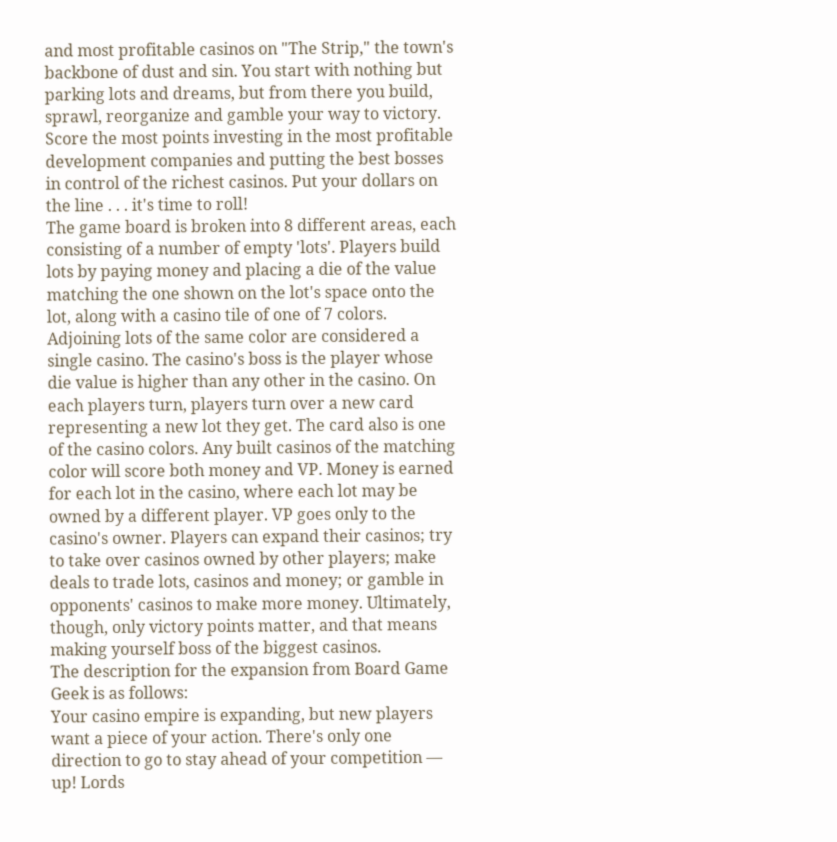and most profitable casinos on "The Strip," the town's backbone of dust and sin. You start with nothing but parking lots and dreams, but from there you build, sprawl, reorganize and gamble your way to victory. Score the most points investing in the most profitable development companies and putting the best bosses in control of the richest casinos. Put your dollars on the line . . . it's time to roll!
The game board is broken into 8 different areas, each consisting of a number of empty 'lots'. Players build lots by paying money and placing a die of the value matching the one shown on the lot's space onto the lot, along with a casino tile of one of 7 colors. Adjoining lots of the same color are considered a single casino. The casino's boss is the player whose die value is higher than any other in the casino. On each players turn, players turn over a new card representing a new lot they get. The card also is one of the casino colors. Any built casinos of the matching color will score both money and VP. Money is earned for each lot in the casino, where each lot may be owned by a different player. VP goes only to the casino's owner. Players can expand their casinos; try to take over casinos owned by other players; make deals to trade lots, casinos and money; or gamble in opponents' casinos to make more money. Ultimately, though, only victory points matter, and that means making yourself boss of the biggest casinos.
The description for the expansion from Board Game Geek is as follows:
Your casino empire is expanding, but new players want a piece of your action. There's only one direction to go to stay ahead of your competition — up! Lords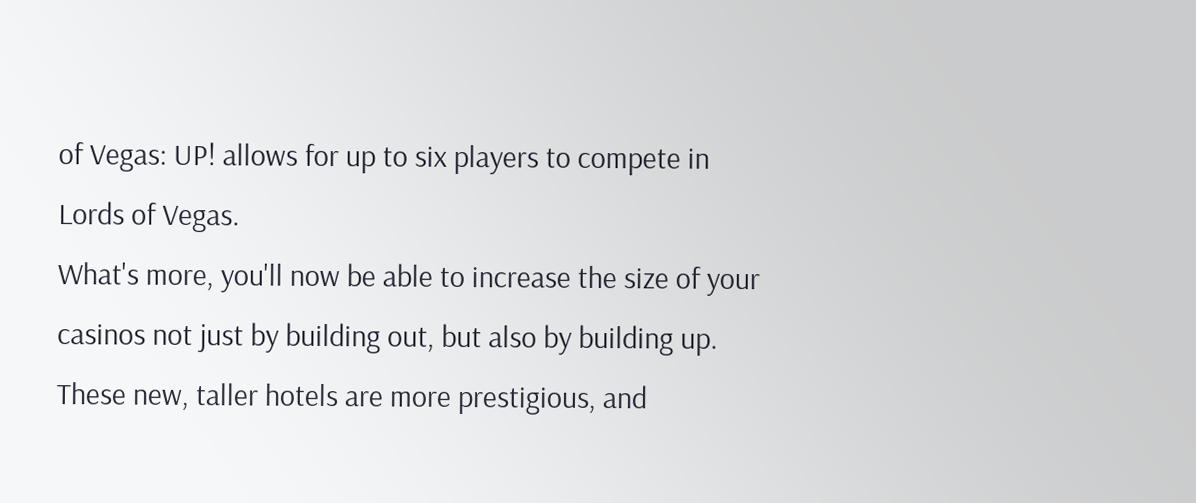of Vegas: UP! allows for up to six players to compete in Lords of Vegas.
What's more, you'll now be able to increase the size of your casinos not just by building out, but also by building up. These new, taller hotels are more prestigious, and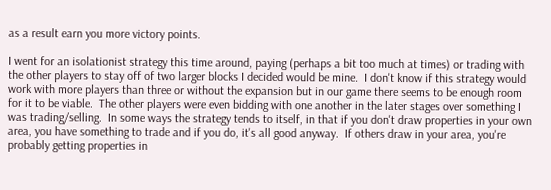as a result earn you more victory points.

I went for an isolationist strategy this time around, paying (perhaps a bit too much at times) or trading with the other players to stay off of two larger blocks I decided would be mine.  I don't know if this strategy would work with more players than three or without the expansion but in our game there seems to be enough room for it to be viable.  The other players were even bidding with one another in the later stages over something I was trading/selling.  In some ways the strategy tends to itself, in that if you don't draw properties in your own area, you have something to trade and if you do, it's all good anyway.  If others draw in your area, you're probably getting properties in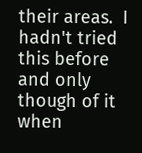their areas.  I hadn't tried this before and only though of it when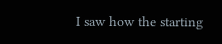I saw how the starting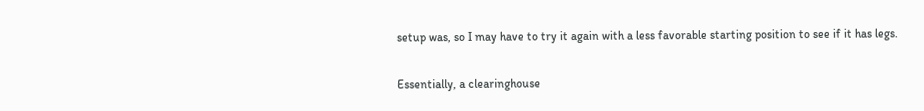setup was, so I may have to try it again with a less favorable starting position to see if it has legs.

Essentially, a clearinghouse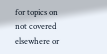for topics on
not covered elsewhere or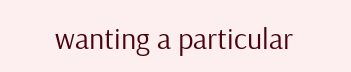wanting a particular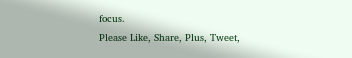focus.
Please Like, Share, Plus, Tweet,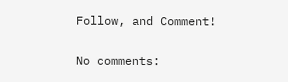Follow, and Comment!

No comments: